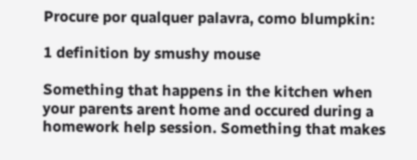Procure por qualquer palavra, como blumpkin:

1 definition by smushy mouse

Something that happens in the kitchen when your parents arent home and occured during a homework help session. Something that makes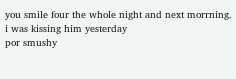you smile four the whole night and next morrning.
i was kissing him yesterday
por smushy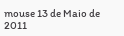mouse 13 de Maio de 2011